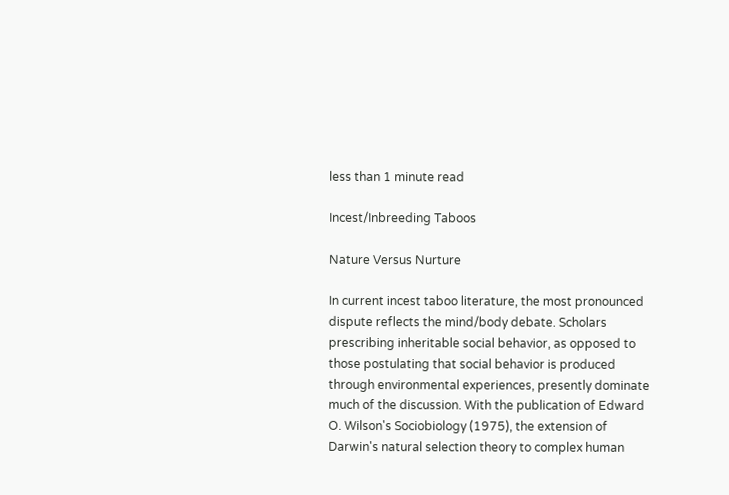less than 1 minute read

Incest/Inbreeding Taboos

Nature Versus Nurture

In current incest taboo literature, the most pronounced dispute reflects the mind/body debate. Scholars prescribing inheritable social behavior, as opposed to those postulating that social behavior is produced through environmental experiences, presently dominate much of the discussion. With the publication of Edward O. Wilson's Sociobiology (1975), the extension of Darwin's natural selection theory to complex human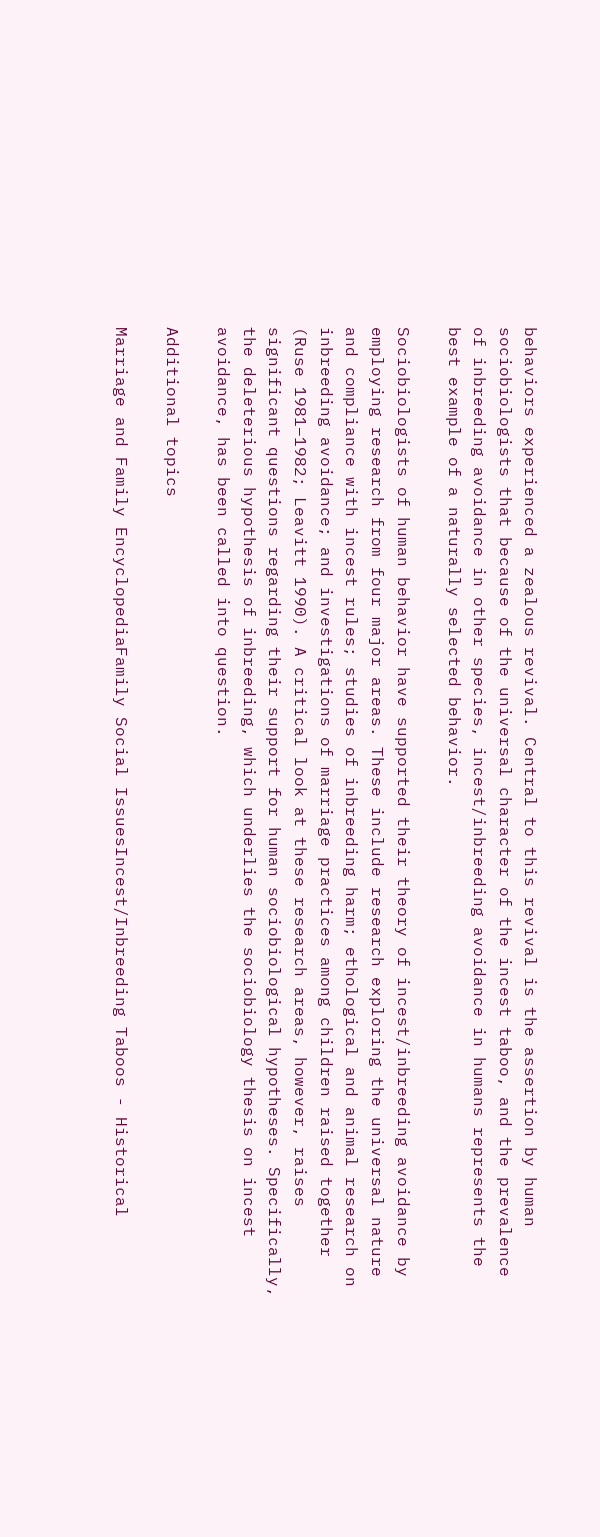behaviors experienced a zealous revival. Central to this revival is the assertion by human sociobiologists that because of the universal character of the incest taboo, and the prevalence of inbreeding avoidance in other species, incest/inbreeding avoidance in humans represents the best example of a naturally selected behavior.

Sociobiologists of human behavior have supported their theory of incest/inbreeding avoidance by employing research from four major areas. These include research exploring the universal nature and compliance with incest rules; studies of inbreeding harm; ethological and animal research on inbreeding avoidance; and investigations of marriage practices among children raised together (Ruse 1981–1982; Leavitt 1990). A critical look at these research areas, however, raises significant questions regarding their support for human sociobiological hypotheses. Specifically, the deleterious hypothesis of inbreeding, which underlies the sociobiology thesis on incest avoidance, has been called into question.

Additional topics

Marriage and Family EncyclopediaFamily Social IssuesIncest/Inbreeding Taboos - Historical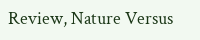Review, Nature Versus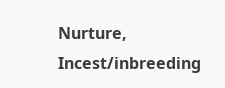Nurture, Incest/inbreeding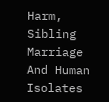Harm, Sibling Marriage And Human Isolates